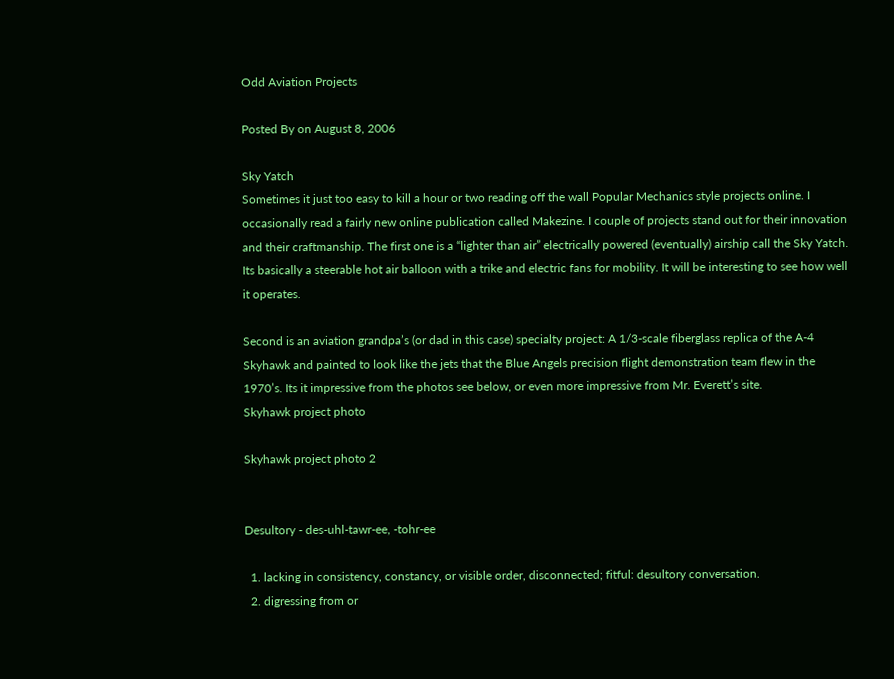Odd Aviation Projects

Posted By on August 8, 2006

Sky Yatch
Sometimes it just too easy to kill a hour or two reading off the wall Popular Mechanics style projects online. I occasionally read a fairly new online publication called Makezine. I couple of projects stand out for their innovation and their craftmanship. The first one is a “lighter than air” electrically powered (eventually) airship call the Sky Yatch. Its basically a steerable hot air balloon with a trike and electric fans for mobility. It will be interesting to see how well it operates.

Second is an aviation grandpa’s (or dad in this case) specialty project: A 1/3-scale fiberglass replica of the A-4 Skyhawk and painted to look like the jets that the Blue Angels precision flight demonstration team flew in the 1970’s. Its it impressive from the photos see below, or even more impressive from Mr. Everett’s site.
Skyhawk project photo

Skyhawk project photo 2


Desultory - des-uhl-tawr-ee, -tohr-ee

  1. lacking in consistency, constancy, or visible order, disconnected; fitful: desultory conversation.
  2. digressing from or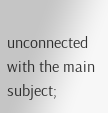unconnected with the main subject;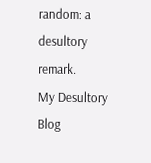random: a desultory remark.
My Desultory Blog